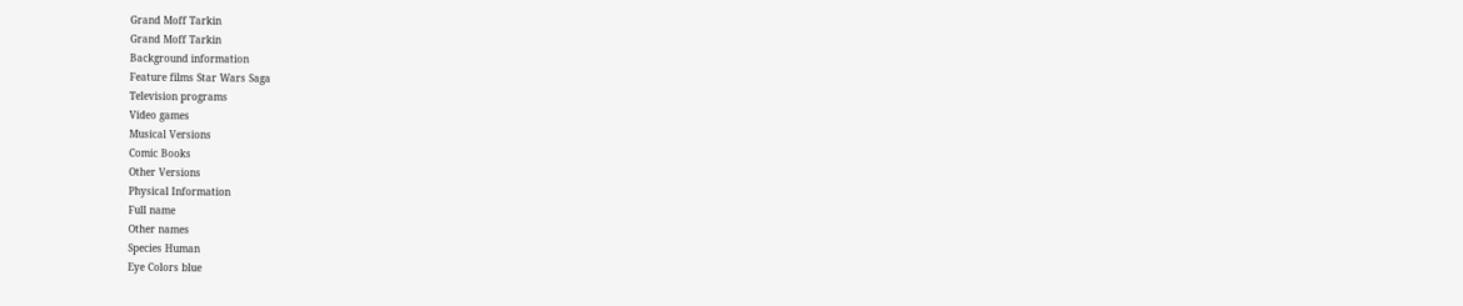Grand Moff Tarkin
Grand Moff Tarkin
Background information
Feature films Star Wars Saga
Television programs
Video games
Musical Versions
Comic Books
Other Versions
Physical Information
Full name
Other names
Species Human
Eye Colors blue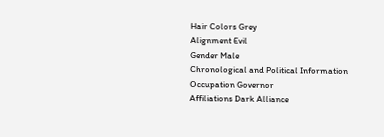Hair Colors Grey
Alignment Evil
Gender Male
Chronological and Political Information
Occupation Governor
Affiliations Dark Alliance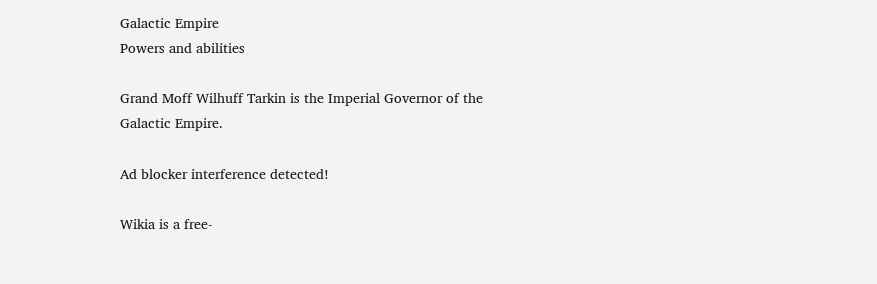Galactic Empire
Powers and abilities

Grand Moff Wilhuff Tarkin is the Imperial Governor of the Galactic Empire.

Ad blocker interference detected!

Wikia is a free-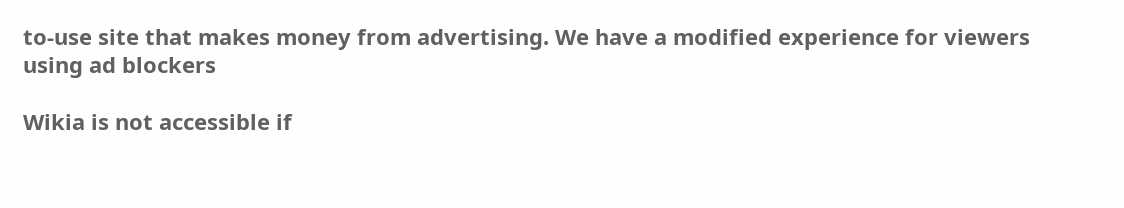to-use site that makes money from advertising. We have a modified experience for viewers using ad blockers

Wikia is not accessible if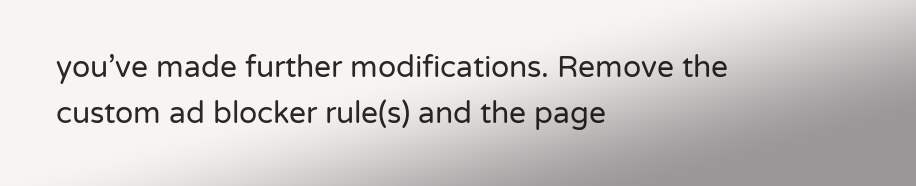you’ve made further modifications. Remove the custom ad blocker rule(s) and the page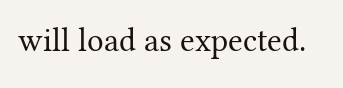will load as expected.